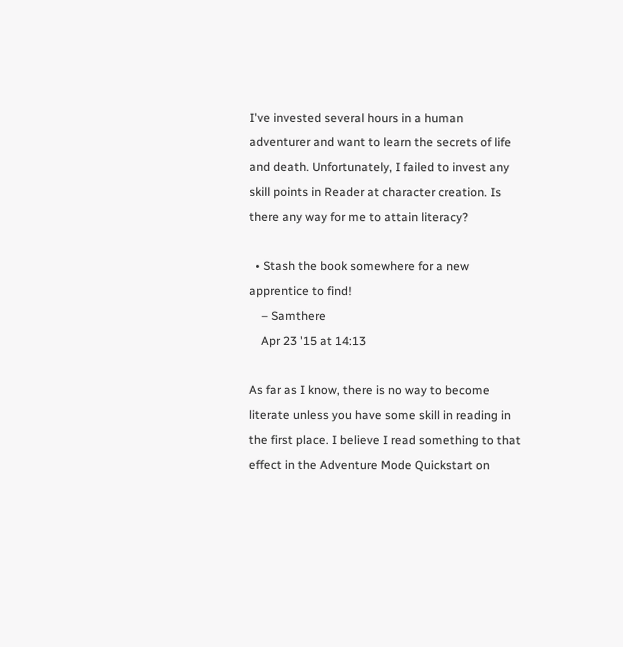I've invested several hours in a human adventurer and want to learn the secrets of life and death. Unfortunately, I failed to invest any skill points in Reader at character creation. Is there any way for me to attain literacy?

  • Stash the book somewhere for a new apprentice to find!
    – Samthere
    Apr 23 '15 at 14:13

As far as I know, there is no way to become literate unless you have some skill in reading in the first place. I believe I read something to that effect in the Adventure Mode Quickstart on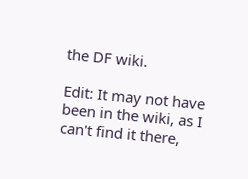the DF wiki.

Edit: It may not have been in the wiki, as I can't find it there,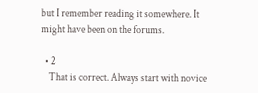but I remember reading it somewhere. It might have been on the forums.

  • 2
    That is correct. Always start with novice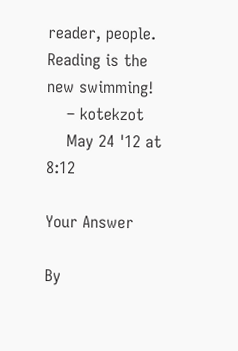reader, people. Reading is the new swimming!
    – kotekzot
    May 24 '12 at 8:12

Your Answer

By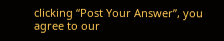clicking “Post Your Answer”, you agree to our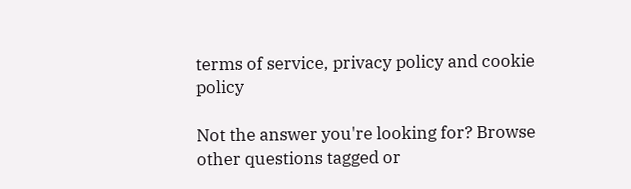terms of service, privacy policy and cookie policy

Not the answer you're looking for? Browse other questions tagged or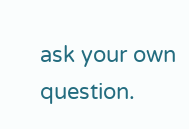ask your own question.